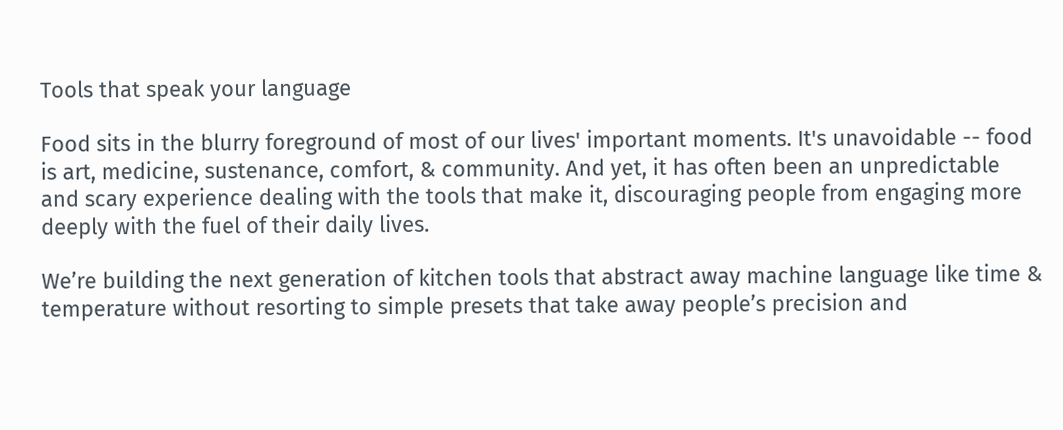Tools that speak your language

Food sits in the blurry foreground of most of our lives' important moments. It's unavoidable -- food is art, medicine, sustenance, comfort, & community. And yet, it has often been an unpredictable and scary experience dealing with the tools that make it, discouraging people from engaging more deeply with the fuel of their daily lives.

We’re building the next generation of kitchen tools that abstract away machine language like time & temperature without resorting to simple presets that take away people’s precision and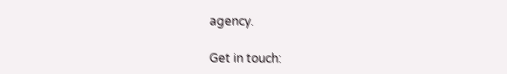agency.

Get in touch: